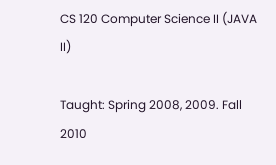CS 120 Computer Science II (JAVA II)

Taught: Spring 2008, 2009. Fall 2010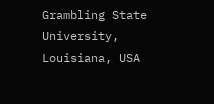Grambling State University, Louisiana, USA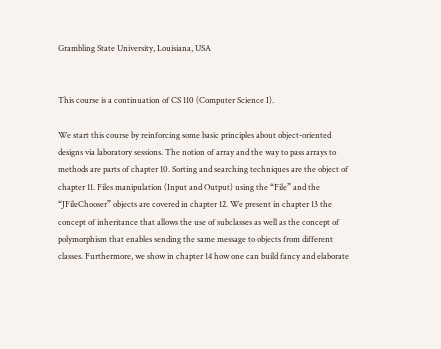Grambling State University, Louisiana, USA


This course is a continuation of CS 110 (Computer Science I).

We start this course by reinforcing some basic principles about object-oriented designs via laboratory sessions. The notion of array and the way to pass arrays to methods are parts of chapter 10. Sorting and searching techniques are the object of chapter 11. Files manipulation (Input and Output) using the “File” and the “JFileChooser” objects are covered in chapter 12. We present in chapter 13 the concept of inheritance that allows the use of subclasses as well as the concept of polymorphism that enables sending the same message to objects from different classes. Furthermore, we show in chapter 14 how one can build fancy and elaborate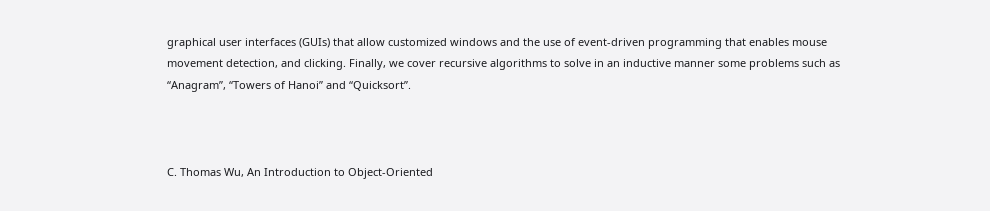graphical user interfaces (GUIs) that allow customized windows and the use of event-driven programming that enables mouse movement detection, and clicking. Finally, we cover recursive algorithms to solve in an inductive manner some problems such as “Anagram”, “Towers of Hanoi” and “Quicksort”.



C. Thomas Wu, An Introduction to Object-Oriented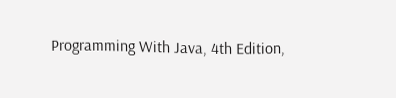Programming With Java, 4th Edition,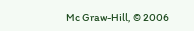Mc Graw-Hill, © 2006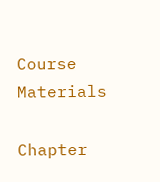Course Materials

Chapter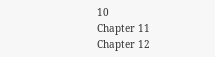10
Chapter 11
Chapter 12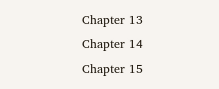Chapter 13
Chapter 14
Chapter 15